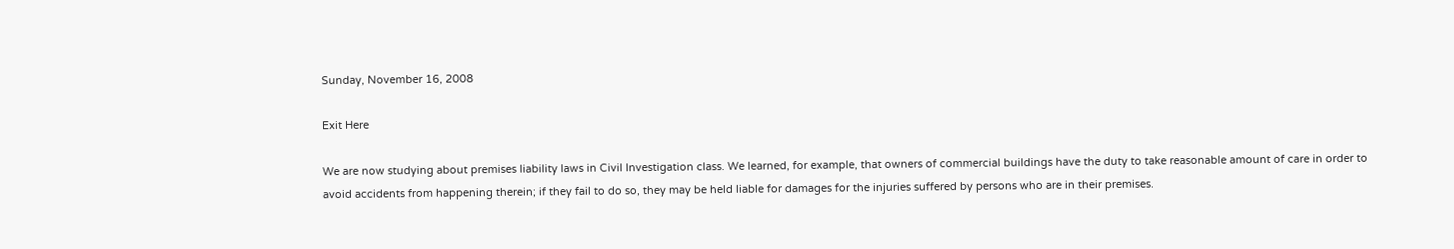Sunday, November 16, 2008

Exit Here

We are now studying about premises liability laws in Civil Investigation class. We learned, for example, that owners of commercial buildings have the duty to take reasonable amount of care in order to avoid accidents from happening therein; if they fail to do so, they may be held liable for damages for the injuries suffered by persons who are in their premises.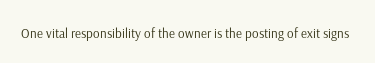One vital responsibility of the owner is the posting of exit signs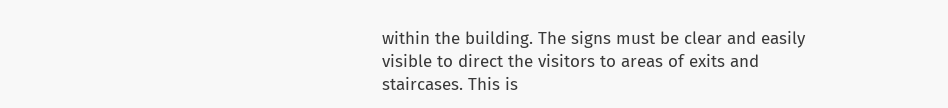within the building. The signs must be clear and easily visible to direct the visitors to areas of exits and staircases. This is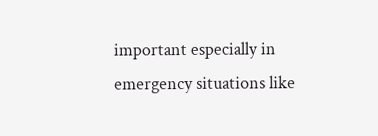important especially in emergency situations like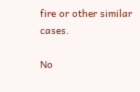fire or other similar cases.

No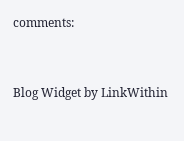comments:


Blog Widget by LinkWithin